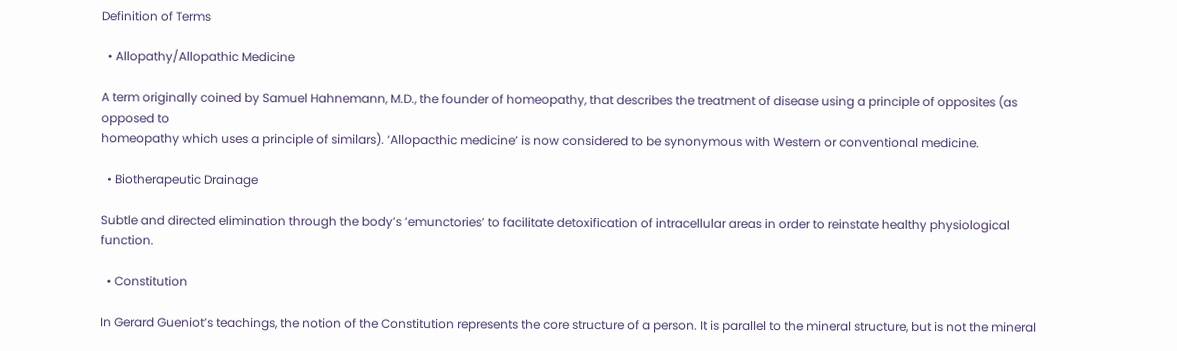Definition of Terms

  • Allopathy/Allopathic Medicine

A term originally coined by Samuel Hahnemann, M.D., the founder of homeopathy, that describes the treatment of disease using a principle of opposites (as opposed to
homeopathy which uses a principle of similars). ‘Allopacthic medicine’ is now considered to be synonymous with Western or conventional medicine.

  • Biotherapeutic Drainage

Subtle and directed elimination through the body’s ’emunctories’ to facilitate detoxification of intracellular areas in order to reinstate healthy physiological function.

  • Constitution

In Gerard Gueniot’s teachings, the notion of the Constitution represents the core structure of a person. It is parallel to the mineral structure, but is not the mineral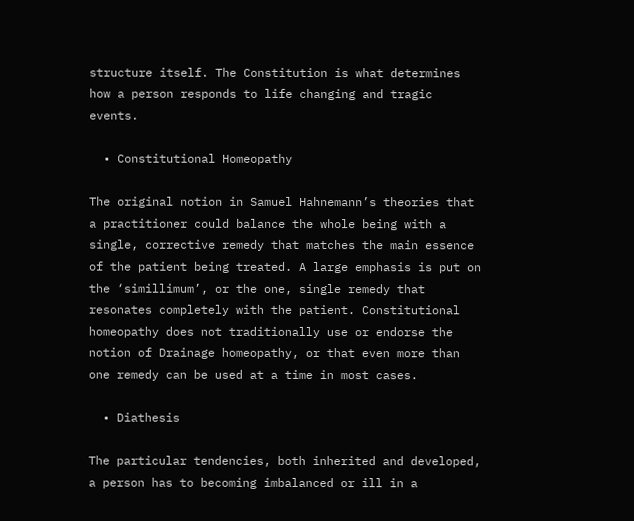structure itself. The Constitution is what determines how a person responds to life changing and tragic events.

  • Constitutional Homeopathy

The original notion in Samuel Hahnemann’s theories that a practitioner could balance the whole being with a single, corrective remedy that matches the main essence of the patient being treated. A large emphasis is put on the ‘simillimum’, or the one, single remedy that resonates completely with the patient. Constitutional homeopathy does not traditionally use or endorse the notion of Drainage homeopathy, or that even more than one remedy can be used at a time in most cases.

  • Diathesis

The particular tendencies, both inherited and developed, a person has to becoming imbalanced or ill in a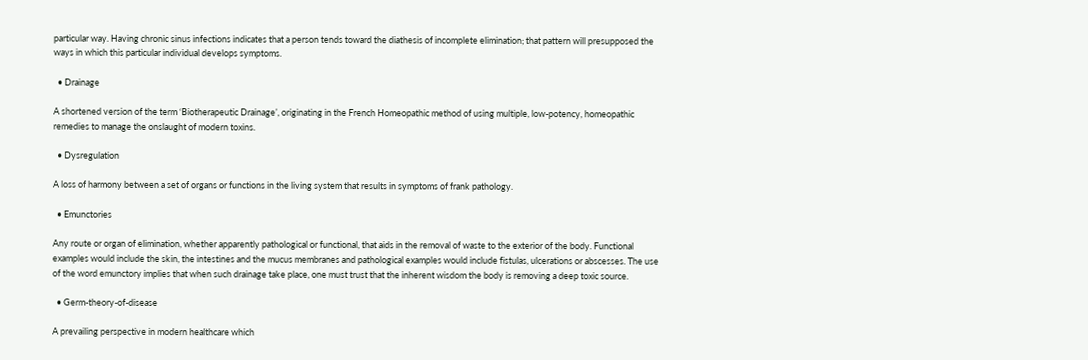particular way. Having chronic sinus infections indicates that a person tends toward the diathesis of incomplete elimination; that pattern will presupposed the ways in which this particular individual develops symptoms.

  • Drainage

A shortened version of the term ‘Biotherapeutic Drainage’, originating in the French Homeopathic method of using multiple, low-potency, homeopathic remedies to manage the onslaught of modern toxins.

  • Dysregulation

A loss of harmony between a set of organs or functions in the living system that results in symptoms of frank pathology.

  • Emunctories

Any route or organ of elimination, whether apparently pathological or functional, that aids in the removal of waste to the exterior of the body. Functional examples would include the skin, the intestines and the mucus membranes and pathological examples would include fistulas, ulcerations or abscesses. The use of the word emunctory implies that when such drainage take place, one must trust that the inherent wisdom the body is removing a deep toxic source.

  • Germ-theory-of-disease

A prevailing perspective in modern healthcare which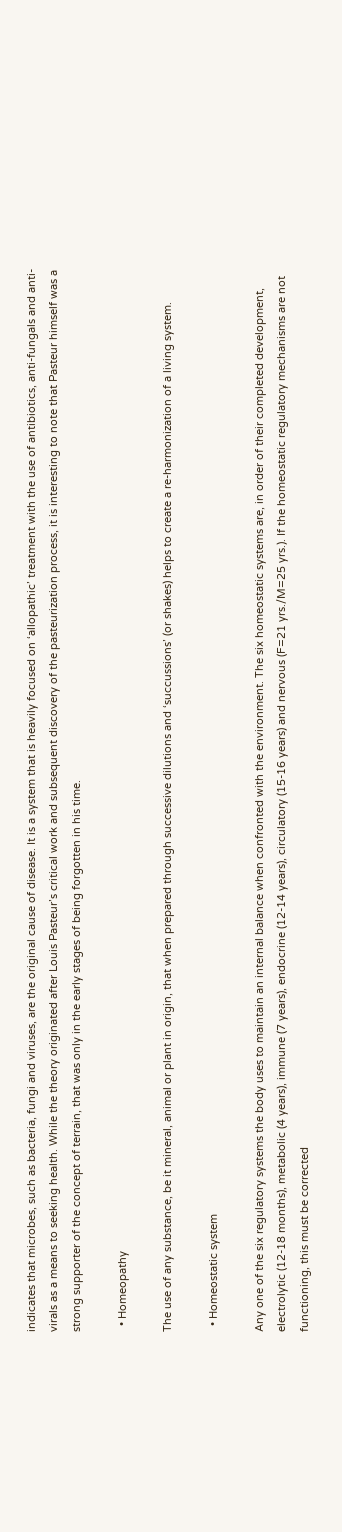indicates that microbes, such as bacteria, fungi and viruses, are the original cause of disease. It is a system that is heavily focused on ‘allopathic’ treatment with the use of antibiotics, anti-fungals and anti-virals as a means to seeking health. While the theory originated after Louis Pasteur’s critical work and subsequent discovery of the pasteurization process, it is interesting to note that Pasteur himself was a strong supporter of the concept of terrain, that was only in the early stages of being forgotten in his time.

  • Homeopathy

The use of any substance, be it mineral, animal or plant in origin, that when prepared through successive dilutions and ‘succussions’ (or shakes) helps to create a re-harmonization of a living system.

  • Homeostatic system

Any one of the six regulatory systems the body uses to maintain an internal balance when confronted with the environment. The six homeostatic systems are, in order of their completed development, electrolytic (12-18 months), metabolic (4 years), immune (7 years), endocrine (12-14 years), circulatory (15-16 years) and nervous (F=21 yrs./M=25 yrs.). If the homeostatic regulatory mechanisms are not functioning, this must be corrected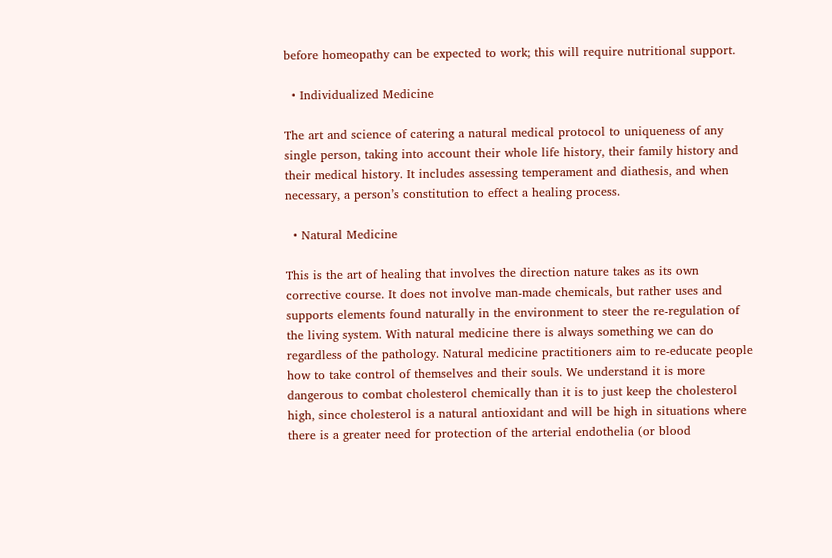before homeopathy can be expected to work; this will require nutritional support.

  • Individualized Medicine

The art and science of catering a natural medical protocol to uniqueness of any single person, taking into account their whole life history, their family history and their medical history. It includes assessing temperament and diathesis, and when necessary, a person’s constitution to effect a healing process.

  • Natural Medicine

This is the art of healing that involves the direction nature takes as its own corrective course. It does not involve man-made chemicals, but rather uses and supports elements found naturally in the environment to steer the re-regulation of the living system. With natural medicine there is always something we can do regardless of the pathology. Natural medicine practitioners aim to re-educate people how to take control of themselves and their souls. We understand it is more dangerous to combat cholesterol chemically than it is to just keep the cholesterol high, since cholesterol is a natural antioxidant and will be high in situations where there is a greater need for protection of the arterial endothelia (or blood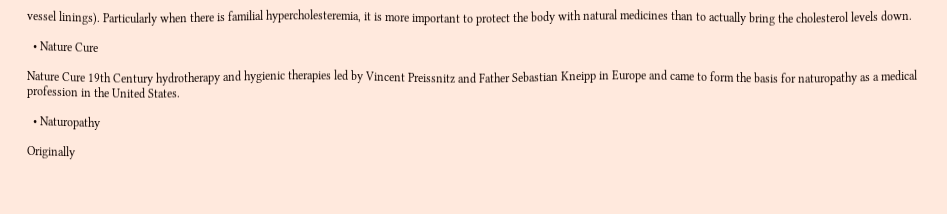vessel linings). Particularly when there is familial hypercholesteremia, it is more important to protect the body with natural medicines than to actually bring the cholesterol levels down.

  • Nature Cure

Nature Cure 19th Century hydrotherapy and hygienic therapies led by Vincent Preissnitz and Father Sebastian Kneipp in Europe and came to form the basis for naturopathy as a medical profession in the United States.

  • Naturopathy

Originally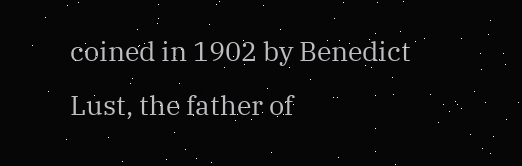coined in 1902 by Benedict Lust, the father of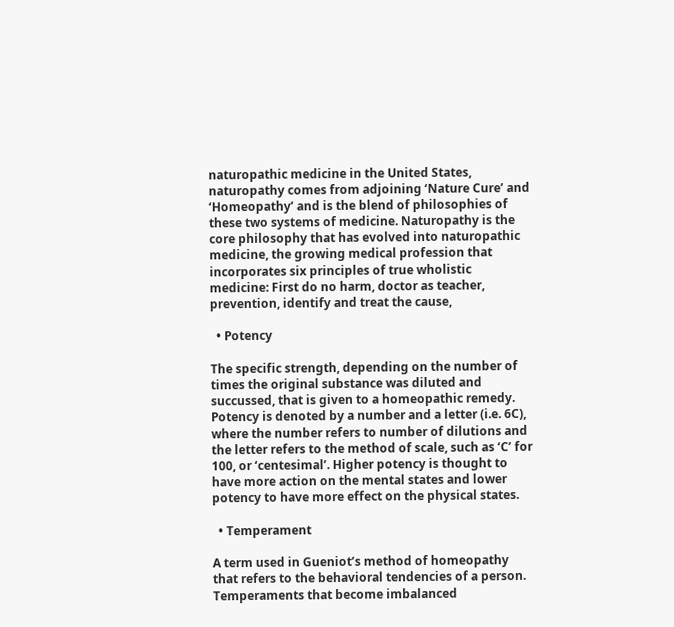naturopathic medicine in the United States, naturopathy comes from adjoining ‘Nature Cure’ and ‘Homeopathy’ and is the blend of philosophies of these two systems of medicine. Naturopathy is the core philosophy that has evolved into naturopathic medicine, the growing medical profession that incorporates six principles of true wholistic medicine: First do no harm, doctor as teacher, prevention, identify and treat the cause,

  • Potency

The specific strength, depending on the number of times the original substance was diluted and succussed, that is given to a homeopathic remedy. Potency is denoted by a number and a letter (i.e. 6C), where the number refers to number of dilutions and the letter refers to the method of scale, such as ‘C’ for 100, or ‘centesimal’. Higher potency is thought to have more action on the mental states and lower potency to have more effect on the physical states.

  • Temperament

A term used in Gueniot’s method of homeopathy that refers to the behavioral tendencies of a person. Temperaments that become imbalanced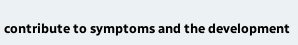contribute to symptoms and the development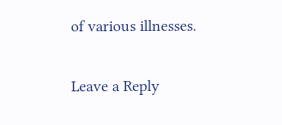of various illnesses.

Leave a Reply